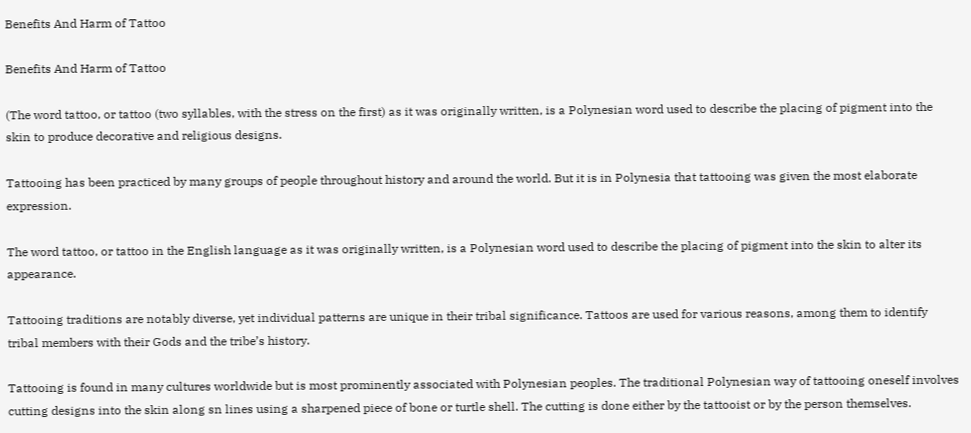Benefits And Harm of Tattoo

Benefits And Harm of Tattoo

(The word tattoo, or tattoo (two syllables, with the stress on the first) as it was originally written, is a Polynesian word used to describe the placing of pigment into the skin to produce decorative and religious designs.

Tattooing has been practiced by many groups of people throughout history and around the world. But it is in Polynesia that tattooing was given the most elaborate expression.

The word tattoo, or tattoo in the English language as it was originally written, is a Polynesian word used to describe the placing of pigment into the skin to alter its appearance.

Tattooing traditions are notably diverse, yet individual patterns are unique in their tribal significance. Tattoos are used for various reasons, among them to identify tribal members with their Gods and the tribe’s history.

Tattooing is found in many cultures worldwide but is most prominently associated with Polynesian peoples. The traditional Polynesian way of tattooing oneself involves cutting designs into the skin along sn lines using a sharpened piece of bone or turtle shell. The cutting is done either by the tattooist or by the person themselves.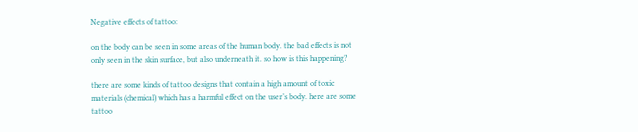Negative effects of tattoo:

on the body can be seen in some areas of the human body. the bad effects is not only seen in the skin surface, but also underneath it. so how is this happening?

there are some kinds of tattoo designs that contain a high amount of toxic materials (chemical) which has a harmful effect on the user’s body. here are some tattoo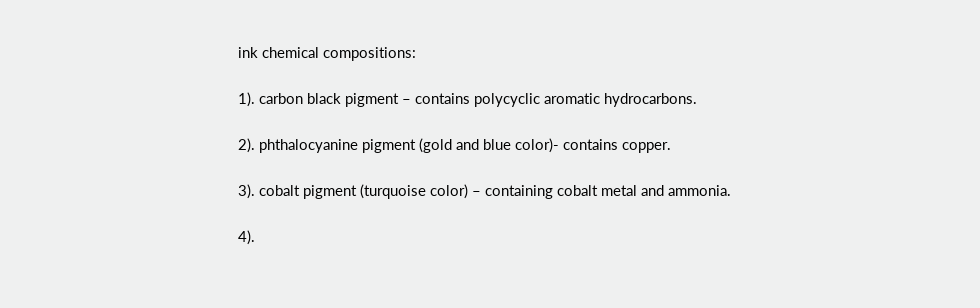ink chemical compositions:

1). carbon black pigment – contains polycyclic aromatic hydrocarbons.

2). phthalocyanine pigment (gold and blue color)- contains copper.

3). cobalt pigment (turquoise color) – containing cobalt metal and ammonia.

4).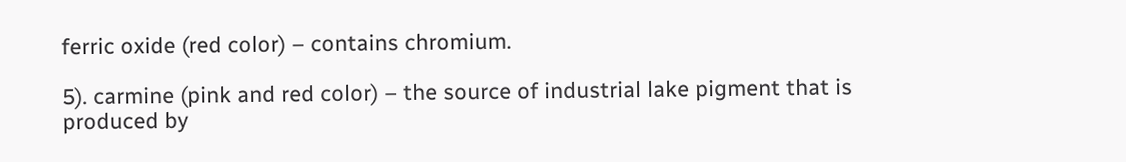ferric oxide (red color) – contains chromium.

5). carmine (pink and red color) – the source of industrial lake pigment that is produced by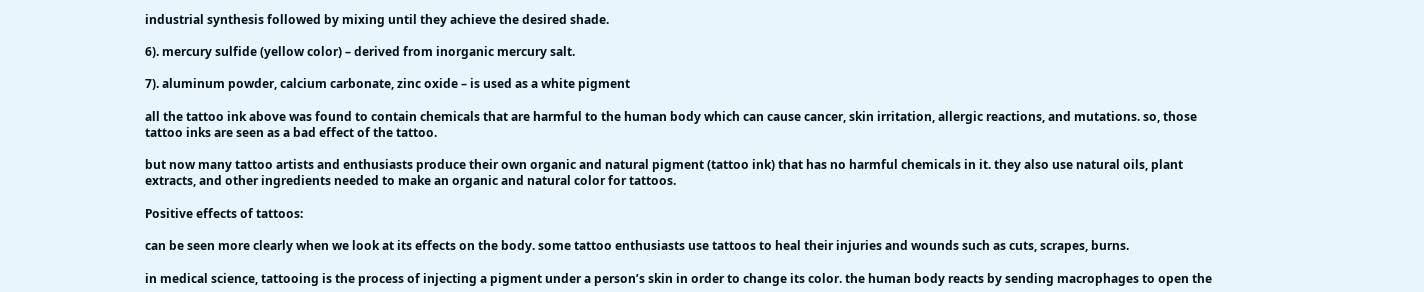industrial synthesis followed by mixing until they achieve the desired shade.

6). mercury sulfide (yellow color) – derived from inorganic mercury salt.

7). aluminum powder, calcium carbonate, zinc oxide – is used as a white pigment

all the tattoo ink above was found to contain chemicals that are harmful to the human body which can cause cancer, skin irritation, allergic reactions, and mutations. so, those tattoo inks are seen as a bad effect of the tattoo.

but now many tattoo artists and enthusiasts produce their own organic and natural pigment (tattoo ink) that has no harmful chemicals in it. they also use natural oils, plant extracts, and other ingredients needed to make an organic and natural color for tattoos.

Positive effects of tattoos:

can be seen more clearly when we look at its effects on the body. some tattoo enthusiasts use tattoos to heal their injuries and wounds such as cuts, scrapes, burns.

in medical science, tattooing is the process of injecting a pigment under a person’s skin in order to change its color. the human body reacts by sending macrophages to open the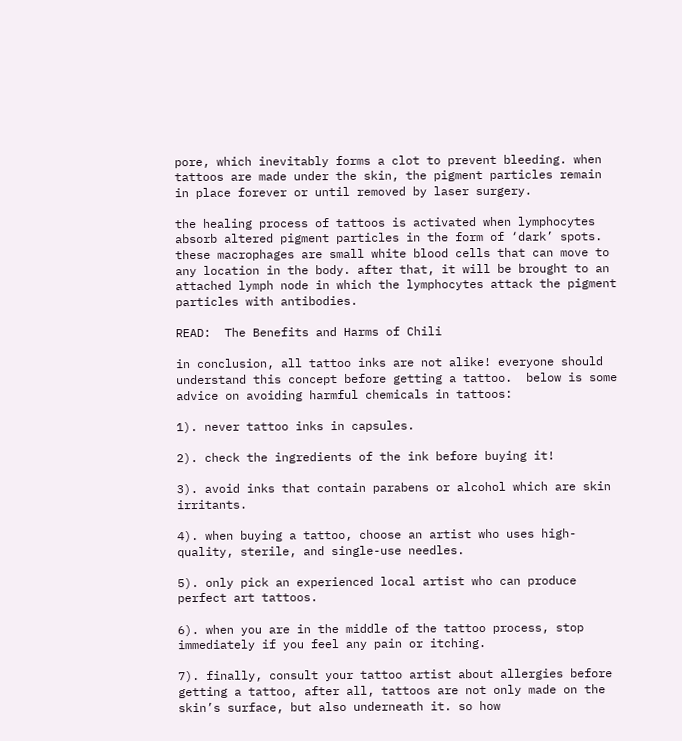pore, which inevitably forms a clot to prevent bleeding. when tattoos are made under the skin, the pigment particles remain in place forever or until removed by laser surgery.

the healing process of tattoos is activated when lymphocytes absorb altered pigment particles in the form of ‘dark’ spots. these macrophages are small white blood cells that can move to any location in the body. after that, it will be brought to an attached lymph node in which the lymphocytes attack the pigment particles with antibodies.

READ:  The Benefits and Harms of Chili

in conclusion, all tattoo inks are not alike! everyone should understand this concept before getting a tattoo.  below is some advice on avoiding harmful chemicals in tattoos:

1). never tattoo inks in capsules.

2). check the ingredients of the ink before buying it!

3). avoid inks that contain parabens or alcohol which are skin irritants.

4). when buying a tattoo, choose an artist who uses high-quality, sterile, and single-use needles.

5). only pick an experienced local artist who can produce perfect art tattoos.

6). when you are in the middle of the tattoo process, stop immediately if you feel any pain or itching.

7). finally, consult your tattoo artist about allergies before getting a tattoo, after all, tattoos are not only made on the skin’s surface, but also underneath it. so how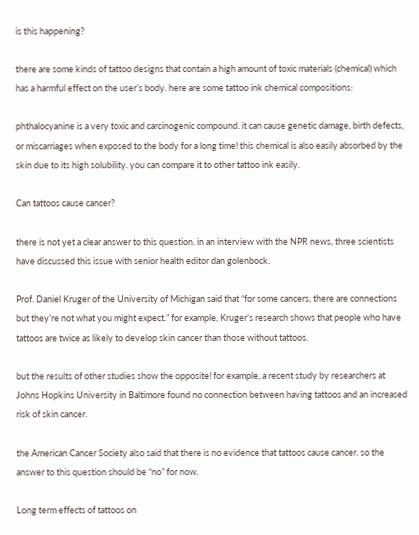is this happening?

there are some kinds of tattoo designs that contain a high amount of toxic materials (chemical) which has a harmful effect on the user’s body. here are some tattoo ink chemical compositions:

phthalocyanine is a very toxic and carcinogenic compound. it can cause genetic damage, birth defects, or miscarriages when exposed to the body for a long time! this chemical is also easily absorbed by the skin due to its high solubility. you can compare it to other tattoo ink easily.

Can tattoos cause cancer?

there is not yet a clear answer to this question. in an interview with the NPR news, three scientists have discussed this issue with senior health editor dan golenbock.

Prof. Daniel Kruger of the University of Michigan said that “for some cancers, there are connections but they’re not what you might expect.” for example, Kruger’s research shows that people who have tattoos are twice as likely to develop skin cancer than those without tattoos.

but the results of other studies show the opposite! for example, a recent study by researchers at Johns Hopkins University in Baltimore found no connection between having tattoos and an increased risk of skin cancer.

the American Cancer Society also said that there is no evidence that tattoos cause cancer. so the answer to this question should be “no” for now.

Long term effects of tattoos on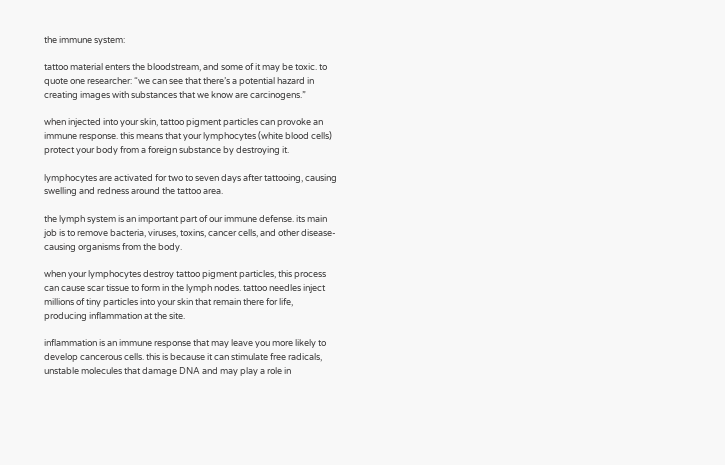the immune system:

tattoo material enters the bloodstream, and some of it may be toxic. to quote one researcher: “we can see that there’s a potential hazard in creating images with substances that we know are carcinogens.”

when injected into your skin, tattoo pigment particles can provoke an immune response. this means that your lymphocytes (white blood cells) protect your body from a foreign substance by destroying it.

lymphocytes are activated for two to seven days after tattooing, causing swelling and redness around the tattoo area.

the lymph system is an important part of our immune defense. its main job is to remove bacteria, viruses, toxins, cancer cells, and other disease-causing organisms from the body.

when your lymphocytes destroy tattoo pigment particles, this process can cause scar tissue to form in the lymph nodes. tattoo needles inject millions of tiny particles into your skin that remain there for life, producing inflammation at the site.

inflammation is an immune response that may leave you more likely to develop cancerous cells. this is because it can stimulate free radicals, unstable molecules that damage DNA and may play a role in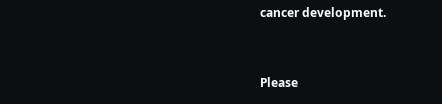cancer development.


Please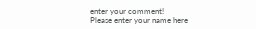enter your comment!
Please enter your name here